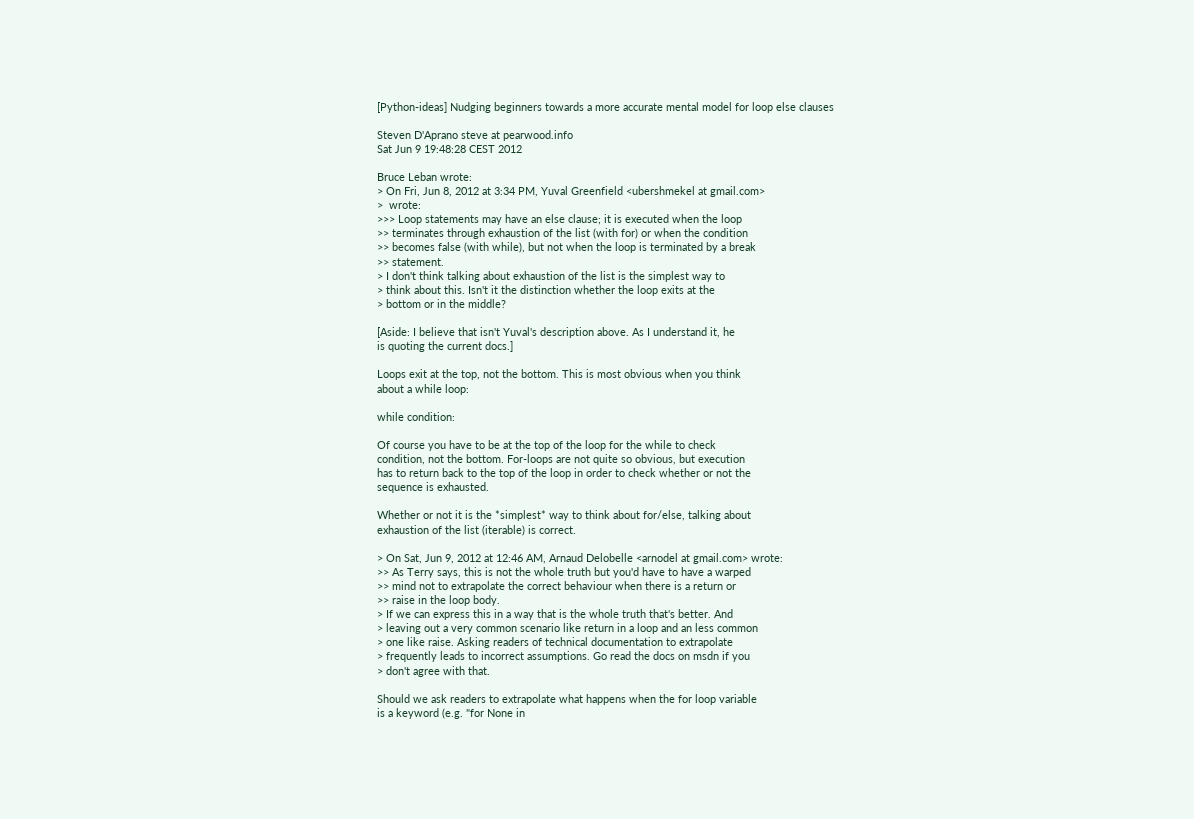[Python-ideas] Nudging beginners towards a more accurate mental model for loop else clauses

Steven D'Aprano steve at pearwood.info
Sat Jun 9 19:48:28 CEST 2012

Bruce Leban wrote:
> On Fri, Jun 8, 2012 at 3:34 PM, Yuval Greenfield <ubershmekel at gmail.com>
>  wrote:
>>> Loop statements may have an else clause; it is executed when the loop
>> terminates through exhaustion of the list (with for) or when the condition
>> becomes false (with while), but not when the loop is terminated by a break
>> statement.
> I don't think talking about exhaustion of the list is the simplest way to
> think about this. Isn't it the distinction whether the loop exits at the
> bottom or in the middle?

[Aside: I believe that isn't Yuval's description above. As I understand it, he
is quoting the current docs.]

Loops exit at the top, not the bottom. This is most obvious when you think
about a while loop:

while condition:

Of course you have to be at the top of the loop for the while to check
condition, not the bottom. For-loops are not quite so obvious, but execution
has to return back to the top of the loop in order to check whether or not the
sequence is exhausted.

Whether or not it is the *simplest* way to think about for/else, talking about
exhaustion of the list (iterable) is correct.

> On Sat, Jun 9, 2012 at 12:46 AM, Arnaud Delobelle <arnodel at gmail.com> wrote:
>> As Terry says, this is not the whole truth but you'd have to have a warped
>> mind not to extrapolate the correct behaviour when there is a return or
>> raise in the loop body.
> If we can express this in a way that is the whole truth that's better. And
> leaving out a very common scenario like return in a loop and an less common
> one like raise. Asking readers of technical documentation to extrapolate
> frequently leads to incorrect assumptions. Go read the docs on msdn if you
> don't agree with that.

Should we ask readers to extrapolate what happens when the for loop variable
is a keyword (e.g. "for None in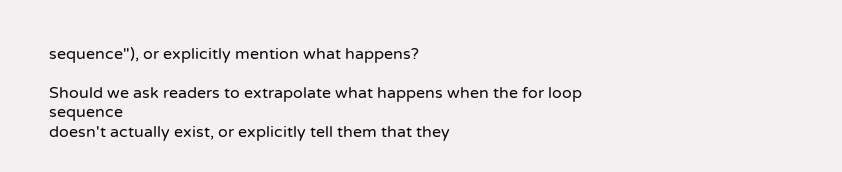sequence"), or explicitly mention what happens?

Should we ask readers to extrapolate what happens when the for loop sequence
doesn't actually exist, or explicitly tell them that they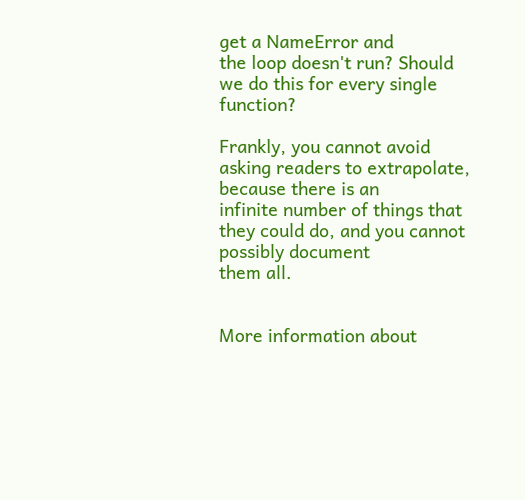get a NameError and
the loop doesn't run? Should we do this for every single function?

Frankly, you cannot avoid asking readers to extrapolate, because there is an
infinite number of things that they could do, and you cannot possibly document
them all.


More information about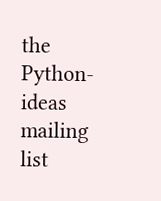the Python-ideas mailing list